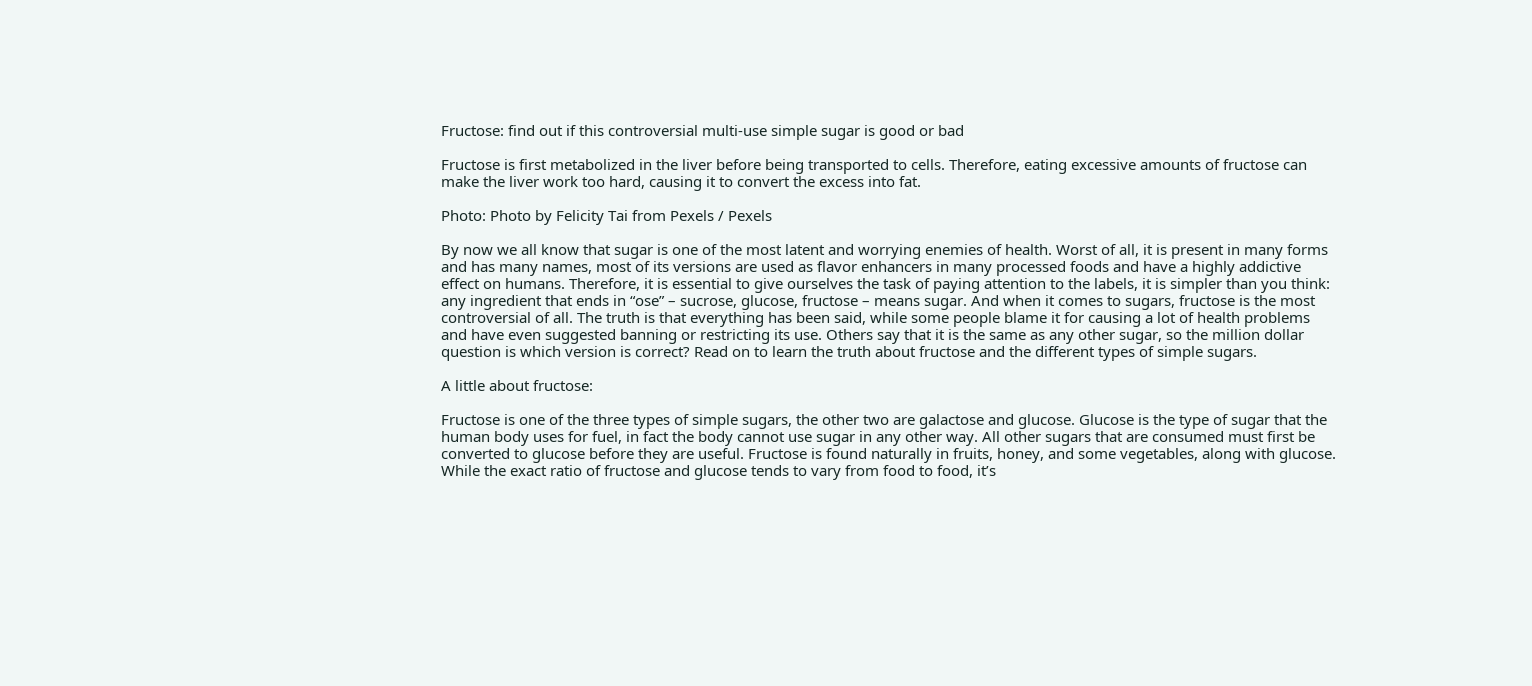Fructose: find out if this controversial multi-use simple sugar is good or bad

Fructose is first metabolized in the liver before being transported to cells. Therefore, eating excessive amounts of fructose can make the liver work too hard, causing it to convert the excess into fat.

Photo: Photo by Felicity Tai from Pexels / Pexels

By now we all know that sugar is one of the most latent and worrying enemies of health. Worst of all, it is present in many forms and has many names, most of its versions are used as flavor enhancers in many processed foods and have a highly addictive effect on humans. Therefore, it is essential to give ourselves the task of paying attention to the labels, it is simpler than you think: any ingredient that ends in “ose” – sucrose, glucose, fructose – means sugar. And when it comes to sugars, fructose is the most controversial of all. The truth is that everything has been said, while some people blame it for causing a lot of health problems and have even suggested banning or restricting its use. Others say that it is the same as any other sugar, so the million dollar question is which version is correct? Read on to learn the truth about fructose and the different types of simple sugars.

A little about fructose:

Fructose is one of the three types of simple sugars, the other two are galactose and glucose. Glucose is the type of sugar that the human body uses for fuel, in fact the body cannot use sugar in any other way. All other sugars that are consumed must first be converted to glucose before they are useful. Fructose is found naturally in fruits, honey, and some vegetables, along with glucose. While the exact ratio of fructose and glucose tends to vary from food to food, it’s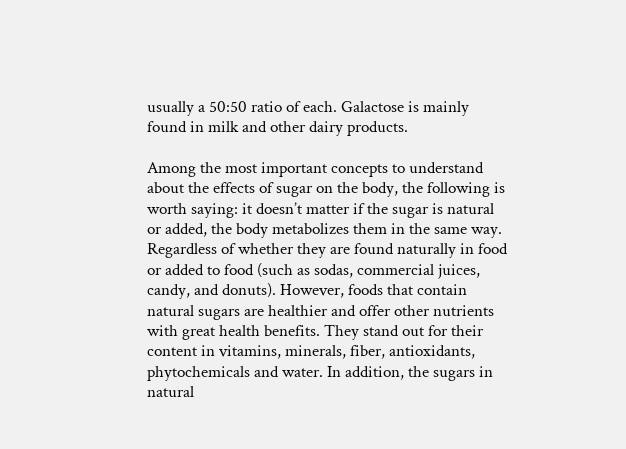usually a 50:50 ratio of each. Galactose is mainly found in milk and other dairy products.

Among the most important concepts to understand about the effects of sugar on the body, the following is worth saying: it doesn’t matter if the sugar is natural or added, the body metabolizes them in the same way. Regardless of whether they are found naturally in food or added to food (such as sodas, commercial juices, candy, and donuts). However, foods that contain natural sugars are healthier and offer other nutrients with great health benefits. They stand out for their content in vitamins, minerals, fiber, antioxidants, phytochemicals and water. In addition, the sugars in natural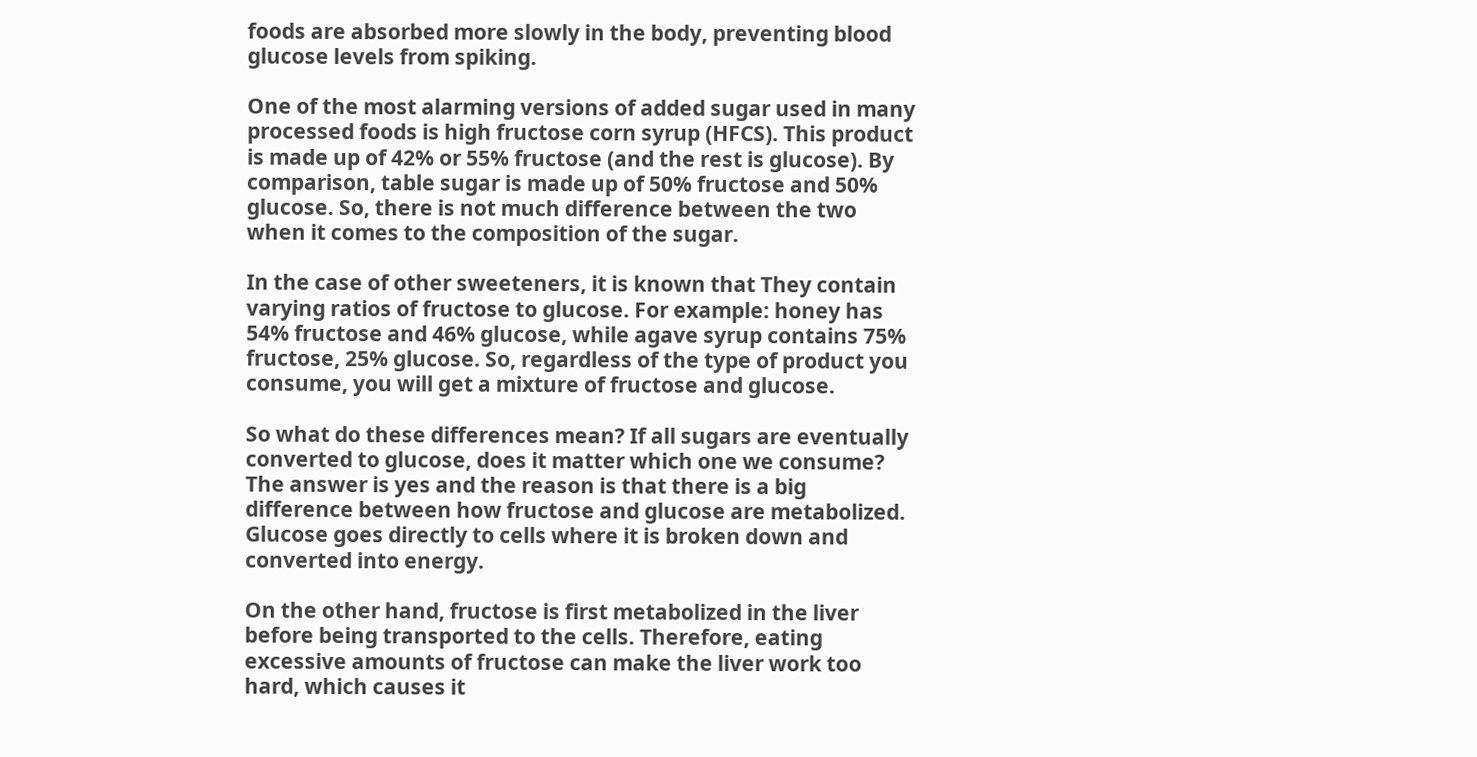foods are absorbed more slowly in the body, preventing blood glucose levels from spiking.

One of the most alarming versions of added sugar used in many processed foods is high fructose corn syrup (HFCS). This product is made up of 42% or 55% fructose (and the rest is glucose). By comparison, table sugar is made up of 50% fructose and 50% glucose. So, there is not much difference between the two when it comes to the composition of the sugar.

In the case of other sweeteners, it is known that They contain varying ratios of fructose to glucose. For example: honey has 54% fructose and 46% glucose, while agave syrup contains 75% fructose, 25% glucose. So, regardless of the type of product you consume, you will get a mixture of fructose and glucose.

So what do these differences mean? If all sugars are eventually converted to glucose, does it matter which one we consume? The answer is yes and the reason is that there is a big difference between how fructose and glucose are metabolized. Glucose goes directly to cells where it is broken down and converted into energy.

On the other hand, fructose is first metabolized in the liver before being transported to the cells. Therefore, eating excessive amounts of fructose can make the liver work too hard, which causes it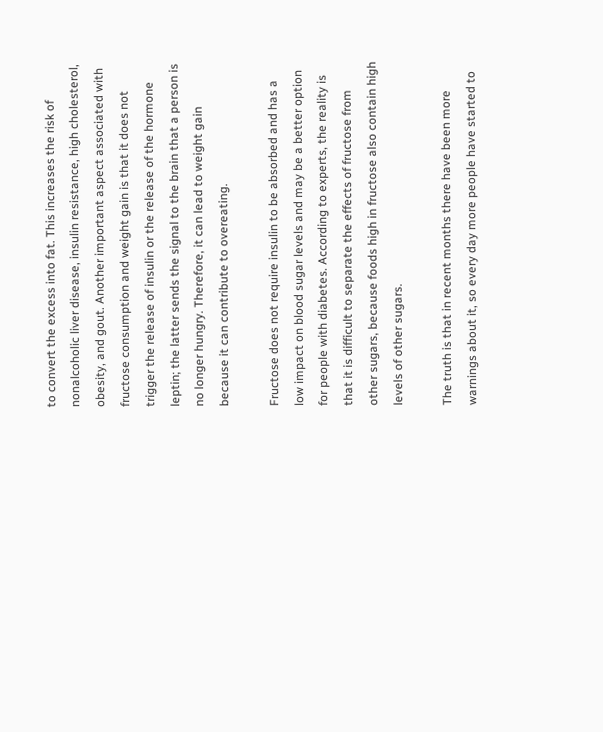to convert the excess into fat. This increases the risk of nonalcoholic liver disease, insulin resistance, high cholesterol, obesity, and gout. Another important aspect associated with fructose consumption and weight gain is that it does not trigger the release of insulin or the release of the hormone leptin; the latter sends the signal to the brain that a person is no longer hungry. Therefore, it can lead to weight gain because it can contribute to overeating.

Fructose does not require insulin to be absorbed and has a low impact on blood sugar levels and may be a better option for people with diabetes. According to experts, the reality is that it is difficult to separate the effects of fructose from other sugars, because foods high in fructose also contain high levels of other sugars.

The truth is that in recent months there have been more warnings about it, so every day more people have started to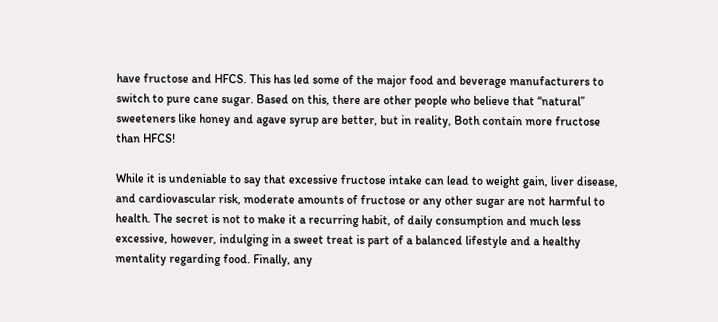have fructose and HFCS. This has led some of the major food and beverage manufacturers to switch to pure cane sugar. Based on this, there are other people who believe that “natural” sweeteners like honey and agave syrup are better, but in reality, Both contain more fructose than HFCS!

While it is undeniable to say that excessive fructose intake can lead to weight gain, liver disease, and cardiovascular risk, moderate amounts of fructose or any other sugar are not harmful to health. The secret is not to make it a recurring habit, of daily consumption and much less excessive, however, indulging in a sweet treat is part of a balanced lifestyle and a healthy mentality regarding food. Finally, any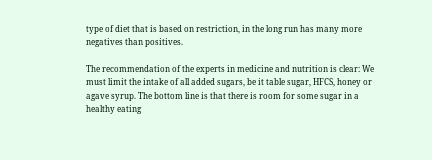type of diet that is based on restriction, in the long run has many more negatives than positives.

The recommendation of the experts in medicine and nutrition is clear: We must limit the intake of all added sugars, be it table sugar, HFCS, honey or agave syrup. The bottom line is that there is room for some sugar in a healthy eating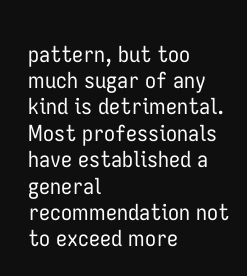pattern, but too much sugar of any kind is detrimental. Most professionals have established a general recommendation not to exceed more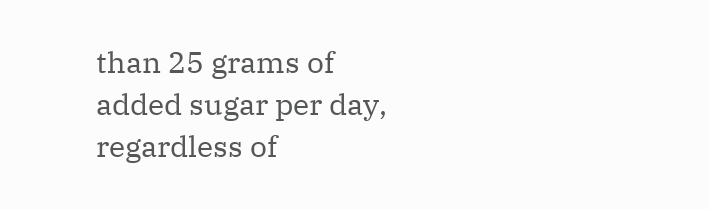than 25 grams of added sugar per day, regardless of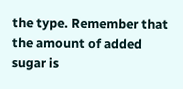the type. Remember that the amount of added sugar is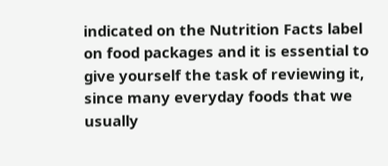indicated on the Nutrition Facts label on food packages and it is essential to give yourself the task of reviewing it, since many everyday foods that we usually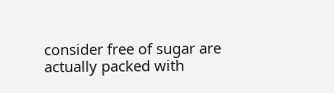consider free of sugar are actually packed with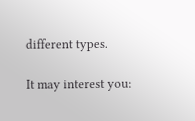different types.

It may interest you: